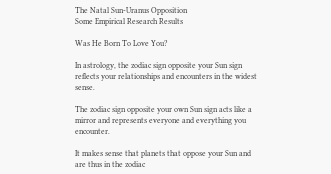The Natal Sun-Uranus Opposition
Some Empirical Research Results

Was He Born To Love You?

In astrology, the zodiac sign opposite your Sun sign reflects your relationships and encounters in the widest sense.

The zodiac sign opposite your own Sun sign acts like a mirror and represents everyone and everything you encounter.

It makes sense that planets that oppose your Sun and are thus in the zodiac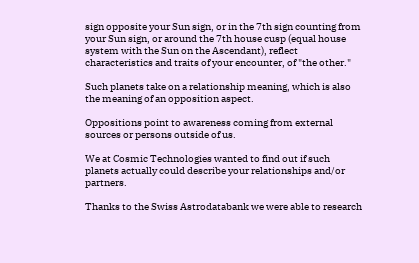sign opposite your Sun sign, or in the 7th sign counting from your Sun sign, or around the 7th house cusp (equal house system with the Sun on the Ascendant), reflect characteristics and traits of your encounter, of "the other."

Such planets take on a relationship meaning, which is also the meaning of an opposition aspect.

Oppositions point to awareness coming from external sources or persons outside of us.

We at Cosmic Technologies wanted to find out if such planets actually could describe your relationships and/or partners.

Thanks to the Swiss Astrodatabank we were able to research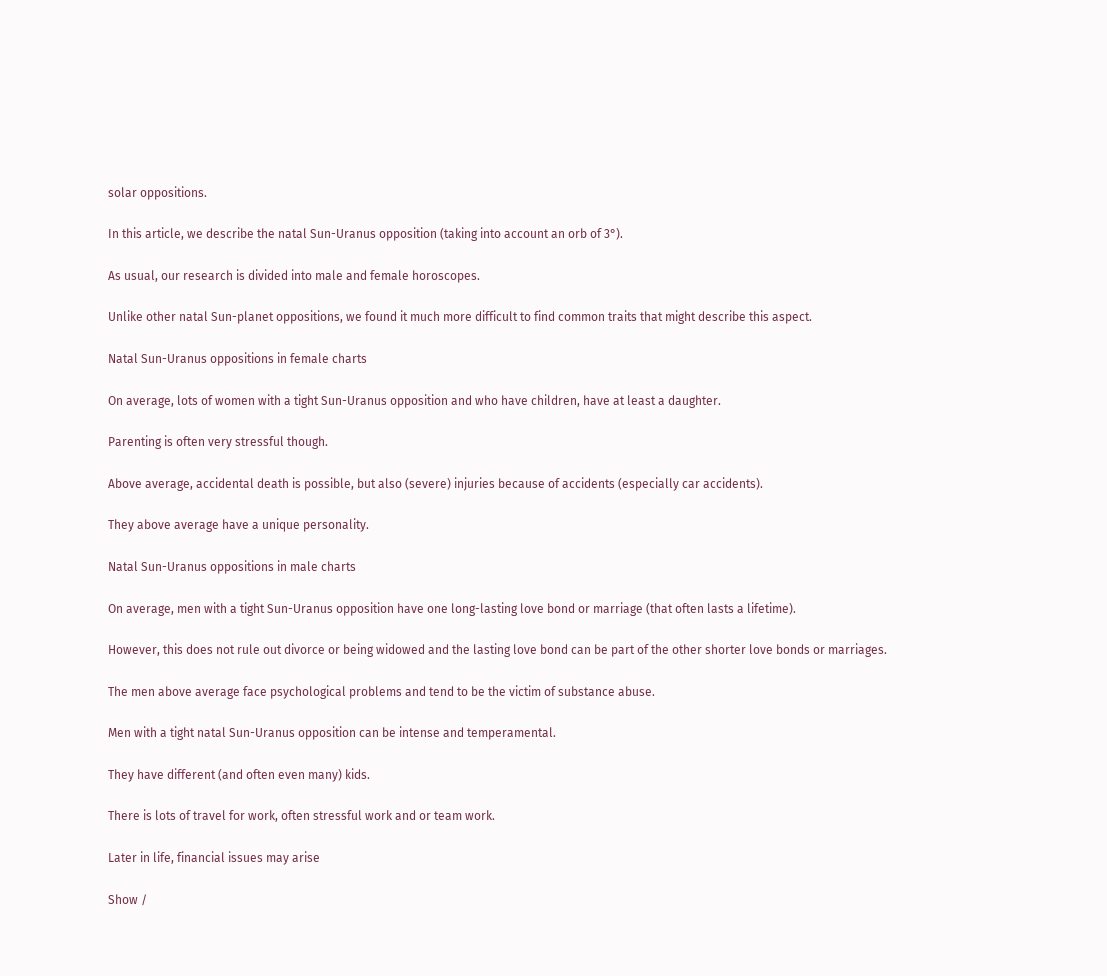solar oppositions.

In this article, we describe the natal Sun-Uranus opposition (taking into account an orb of 3°).

As usual, our research is divided into male and female horoscopes.

Unlike other natal Sun-planet oppositions, we found it much more difficult to find common traits that might describe this aspect.

Natal Sun-Uranus oppositions in female charts

On average, lots of women with a tight Sun-Uranus opposition and who have children, have at least a daughter.

Parenting is often very stressful though.

Above average, accidental death is possible, but also (severe) injuries because of accidents (especially car accidents).

They above average have a unique personality.

Natal Sun-Uranus oppositions in male charts

On average, men with a tight Sun-Uranus opposition have one long-lasting love bond or marriage (that often lasts a lifetime).

However, this does not rule out divorce or being widowed and the lasting love bond can be part of the other shorter love bonds or marriages.

The men above average face psychological problems and tend to be the victim of substance abuse.

Men with a tight natal Sun-Uranus opposition can be intense and temperamental.

They have different (and often even many) kids.

There is lots of travel for work, often stressful work and or team work.

Later in life, financial issues may arise

Show /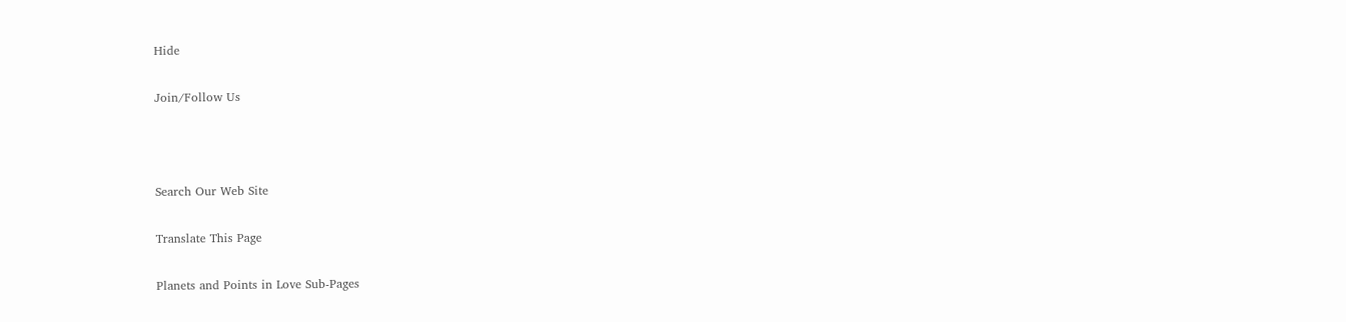Hide

Join/Follow Us



Search Our Web Site

Translate This Page

Planets and Points in Love Sub-Pages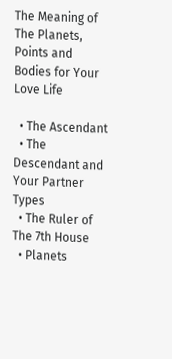The Meaning of The Planets, Points and Bodies for Your Love Life

  • The Ascendant
  • The Descendant and Your Partner Types
  • The Ruler of The 7th House
  • Planets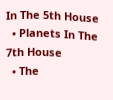In The 5th House
  • Planets In The 7th House
  • The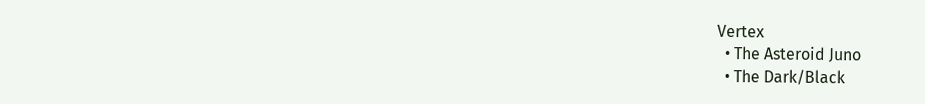Vertex
  • The Asteroid Juno
  • The Dark/Black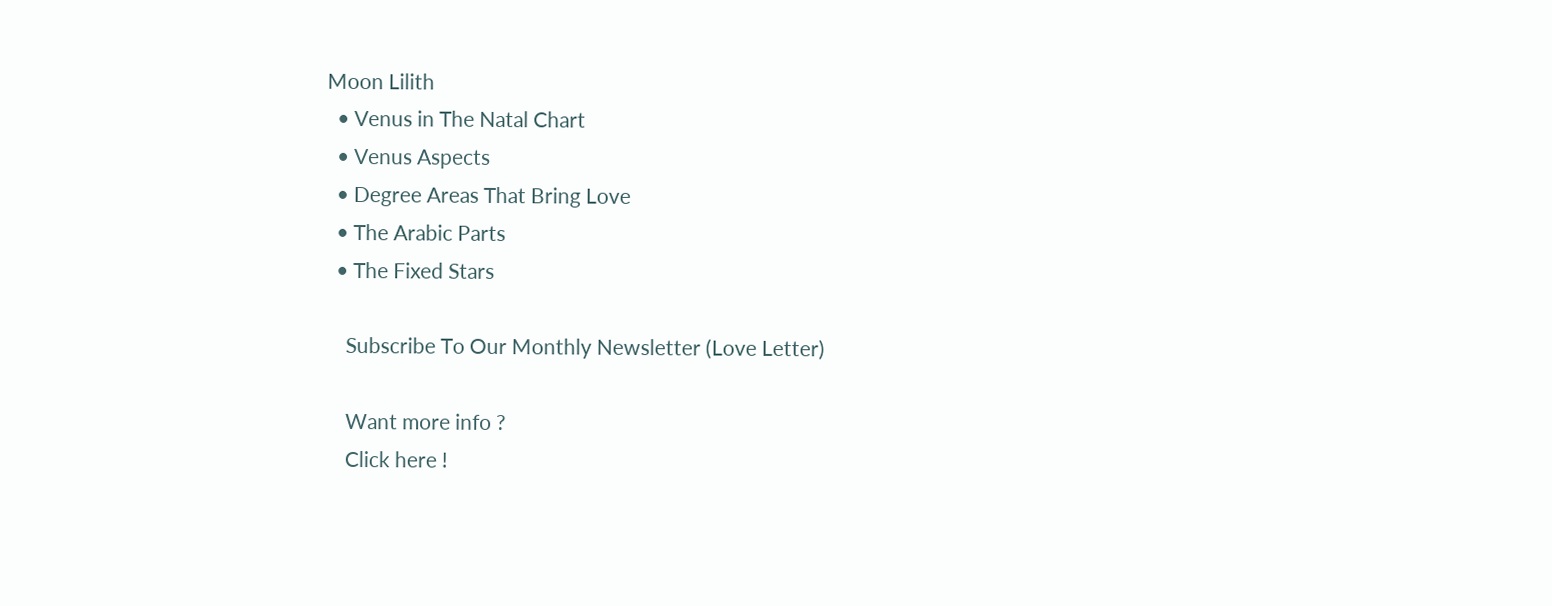Moon Lilith
  • Venus in The Natal Chart
  • Venus Aspects
  • Degree Areas That Bring Love
  • The Arabic Parts
  • The Fixed Stars

    Subscribe To Our Monthly Newsletter (Love Letter)

    Want more info ?
    Click here !